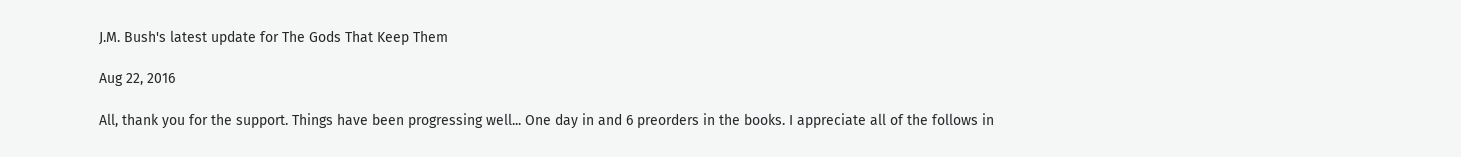J.M. Bush's latest update for The Gods That Keep Them

Aug 22, 2016

All, thank you for the support. Things have been progressing well... One day in and 6 preorders in the books. I appreciate all of the follows in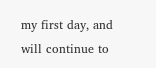my first day, and will continue to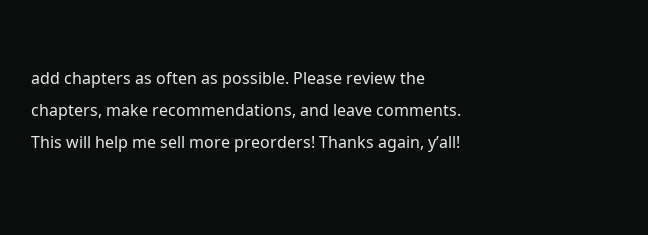add chapters as often as possible. Please review the chapters, make recommendations, and leave comments. This will help me sell more preorders! Thanks again, y’all!